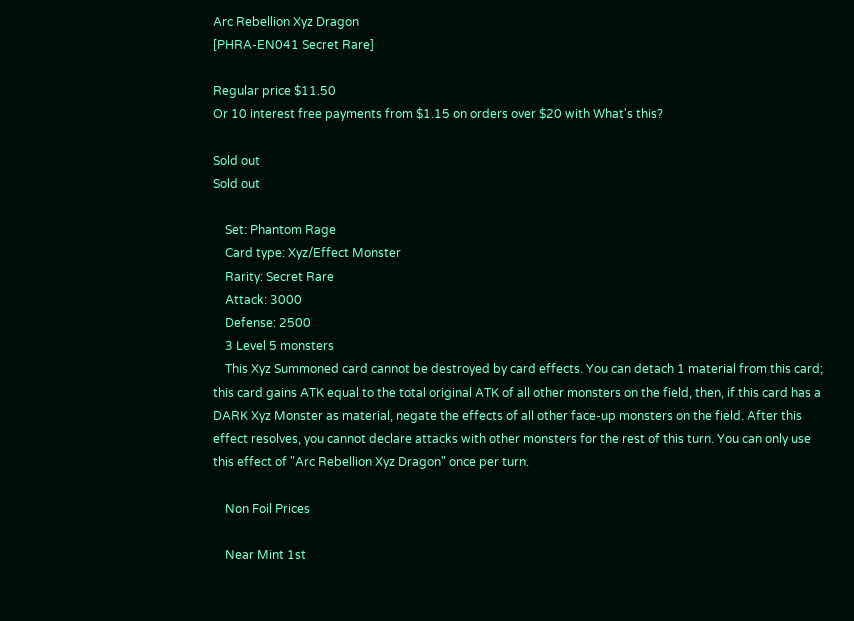Arc Rebellion Xyz Dragon
[PHRA-EN041 Secret Rare]

Regular price $11.50
Or 10 interest free payments from $1.15 on orders over $20 with What's this?

Sold out
Sold out

    Set: Phantom Rage
    Card type: Xyz/Effect Monster
    Rarity: Secret Rare
    Attack: 3000
    Defense: 2500
    3 Level 5 monsters
    This Xyz Summoned card cannot be destroyed by card effects. You can detach 1 material from this card; this card gains ATK equal to the total original ATK of all other monsters on the field, then, if this card has a DARK Xyz Monster as material, negate the effects of all other face-up monsters on the field. After this effect resolves, you cannot declare attacks with other monsters for the rest of this turn. You can only use this effect of "Arc Rebellion Xyz Dragon" once per turn.

    Non Foil Prices

    Near Mint 1st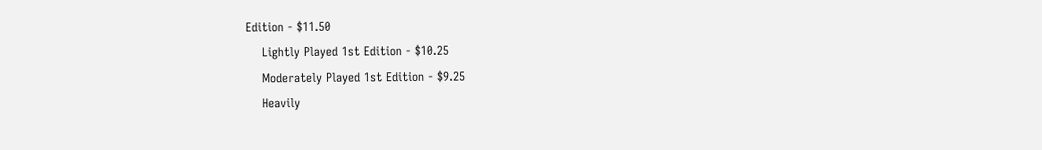Edition - $11.50
    Lightly Played 1st Edition - $10.25
    Moderately Played 1st Edition - $9.25
    Heavily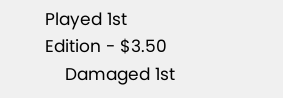Played 1st Edition - $3.50
    Damaged 1st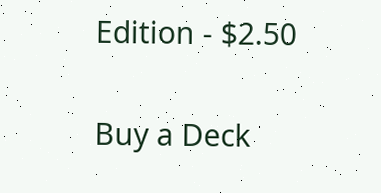Edition - $2.50

Buy a Deck